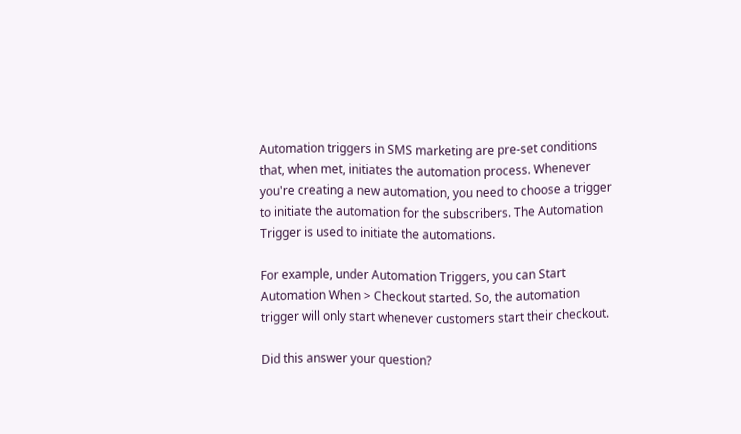Automation triggers in SMS marketing are pre-set conditions that, when met, initiates the automation process. Whenever you're creating a new automation, you need to choose a trigger to initiate the automation for the subscribers. The Automation Trigger is used to initiate the automations.

For example, under Automation Triggers, you can Start Automation When > Checkout started. So, the automation trigger will only start whenever customers start their checkout.

Did this answer your question?